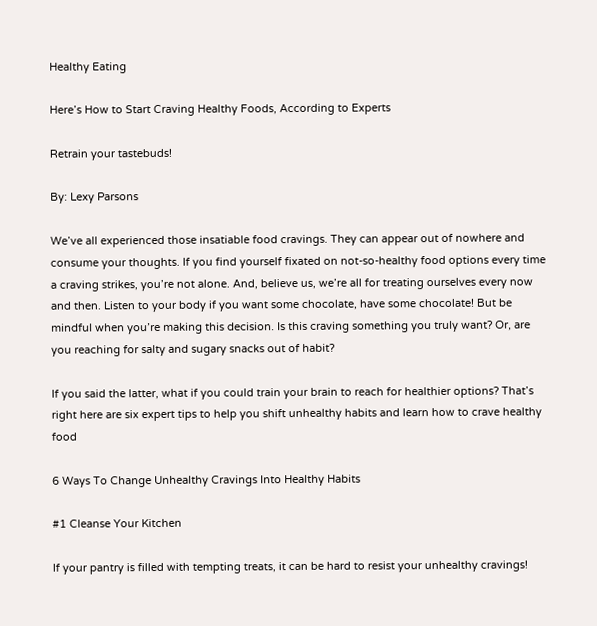Healthy Eating

Here’s How to Start Craving Healthy Foods, According to Experts

Retrain your tastebuds!

By: Lexy Parsons

We’ve all experienced those insatiable food cravings. They can appear out of nowhere and consume your thoughts. If you find yourself fixated on not-so-healthy food options every time a craving strikes, you’re not alone. And, believe us, we’re all for treating ourselves every now and then. Listen to your body if you want some chocolate, have some chocolate! But be mindful when you’re making this decision. Is this craving something you truly want? Or, are you reaching for salty and sugary snacks out of habit?

If you said the latter, what if you could train your brain to reach for healthier options? That’s right here are six expert tips to help you shift unhealthy habits and learn how to crave healthy food

6 Ways To Change Unhealthy Cravings Into Healthy Habits

#1 Cleanse Your Kitchen

If your pantry is filled with tempting treats, it can be hard to resist your unhealthy cravings!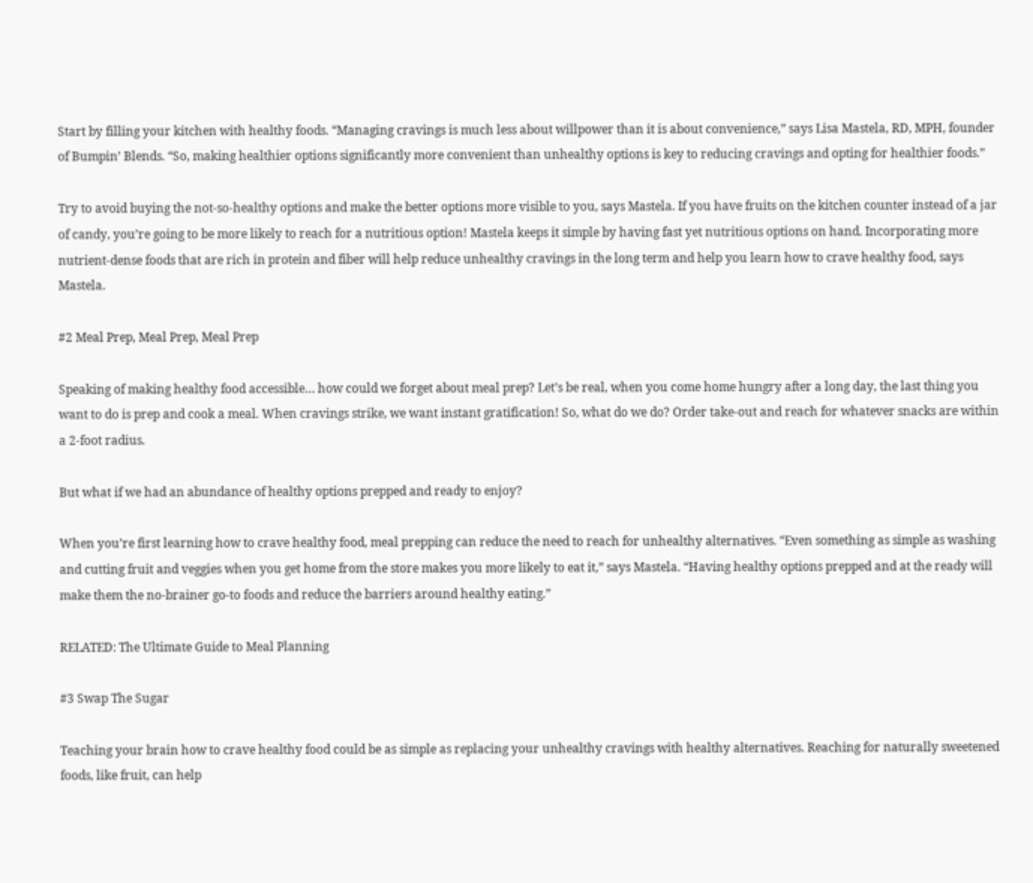Start by filling your kitchen with healthy foods. “Managing cravings is much less about willpower than it is about convenience,” says Lisa Mastela, RD, MPH, founder of Bumpin’ Blends. “So, making healthier options significantly more convenient than unhealthy options is key to reducing cravings and opting for healthier foods.”

Try to avoid buying the not-so-healthy options and make the better options more visible to you, says Mastela. If you have fruits on the kitchen counter instead of a jar of candy, you’re going to be more likely to reach for a nutritious option! Mastela keeps it simple by having fast yet nutritious options on hand. Incorporating more nutrient-dense foods that are rich in protein and fiber will help reduce unhealthy cravings in the long term and help you learn how to crave healthy food, says Mastela.

#2 Meal Prep, Meal Prep, Meal Prep

Speaking of making healthy food accessible… how could we forget about meal prep? Let’s be real, when you come home hungry after a long day, the last thing you want to do is prep and cook a meal. When cravings strike, we want instant gratification! So, what do we do? Order take-out and reach for whatever snacks are within a 2-foot radius.

But what if we had an abundance of healthy options prepped and ready to enjoy?

When you’re first learning how to crave healthy food, meal prepping can reduce the need to reach for unhealthy alternatives. “Even something as simple as washing and cutting fruit and veggies when you get home from the store makes you more likely to eat it,” says Mastela. “Having healthy options prepped and at the ready will make them the no-brainer go-to foods and reduce the barriers around healthy eating.”

RELATED: The Ultimate Guide to Meal Planning

#3 Swap The Sugar

Teaching your brain how to crave healthy food could be as simple as replacing your unhealthy cravings with healthy alternatives. Reaching for naturally sweetened foods, like fruit, can help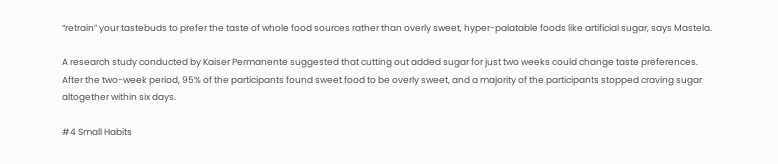“retrain” your tastebuds to prefer the taste of whole food sources rather than overly sweet, hyper-palatable foods like artificial sugar, says Mastela.

A research study conducted by Kaiser Permanente suggested that cutting out added sugar for just two weeks could change taste preferences. After the two-week period, 95% of the participants found sweet food to be overly sweet, and a majority of the participants stopped craving sugar altogether within six days.

#4 Small Habits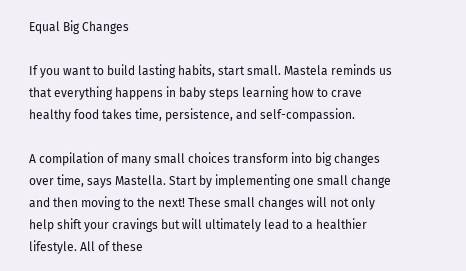Equal Big Changes

If you want to build lasting habits, start small. Mastela reminds us that everything happens in baby steps learning how to crave healthy food takes time, persistence, and self-compassion.

A compilation of many small choices transform into big changes over time, says Mastella. Start by implementing one small change and then moving to the next! These small changes will not only help shift your cravings but will ultimately lead to a healthier lifestyle. All of these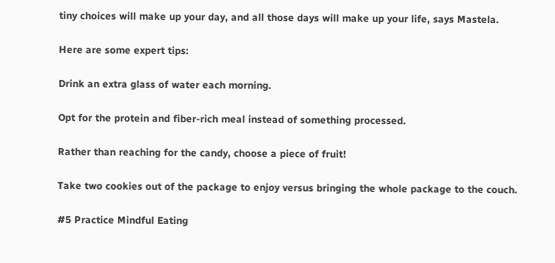tiny choices will make up your day, and all those days will make up your life, says Mastela.

Here are some expert tips:

Drink an extra glass of water each morning.

Opt for the protein and fiber-rich meal instead of something processed.

Rather than reaching for the candy, choose a piece of fruit!

Take two cookies out of the package to enjoy versus bringing the whole package to the couch.

#5 Practice Mindful Eating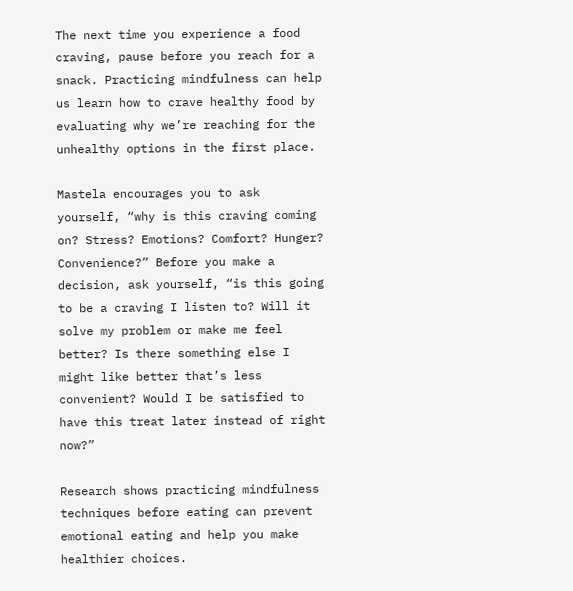The next time you experience a food craving, pause before you reach for a snack. Practicing mindfulness can help us learn how to crave healthy food by evaluating why we’re reaching for the unhealthy options in the first place.

Mastela encourages you to ask yourself, “why is this craving coming on? Stress? Emotions? Comfort? Hunger? Convenience?” Before you make a decision, ask yourself, “is this going to be a craving I listen to? Will it solve my problem or make me feel better? Is there something else I might like better that’s less convenient? Would I be satisfied to have this treat later instead of right now?”

Research shows practicing mindfulness techniques before eating can prevent emotional eating and help you make healthier choices.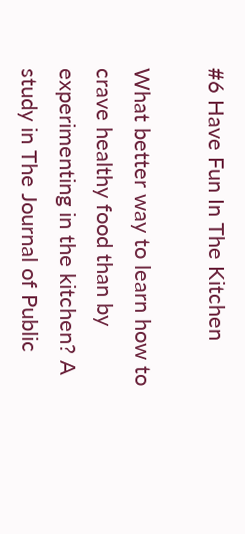#6 Have Fun In The Kitchen

What better way to learn how to crave healthy food than by experimenting in the kitchen? A study in The Journal of Public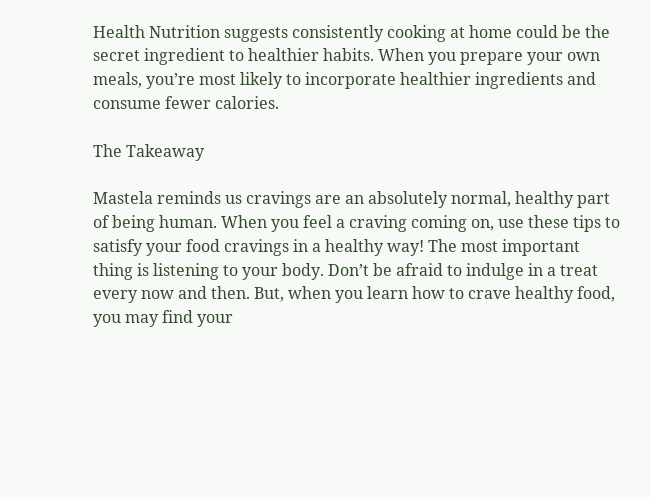Health Nutrition suggests consistently cooking at home could be the secret ingredient to healthier habits. When you prepare your own meals, you’re most likely to incorporate healthier ingredients and consume fewer calories.

The Takeaway

Mastela reminds us cravings are an absolutely normal, healthy part of being human. When you feel a craving coming on, use these tips to satisfy your food cravings in a healthy way! The most important thing is listening to your body. Don’t be afraid to indulge in a treat every now and then. But, when you learn how to crave healthy food, you may find your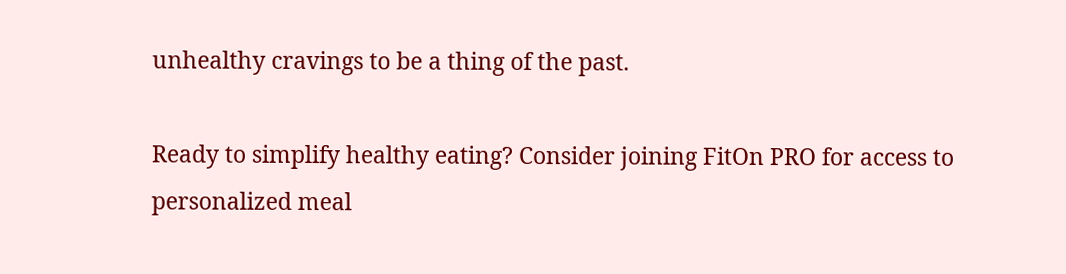unhealthy cravings to be a thing of the past.

Ready to simplify healthy eating? Consider joining FitOn PRO for access to personalized meal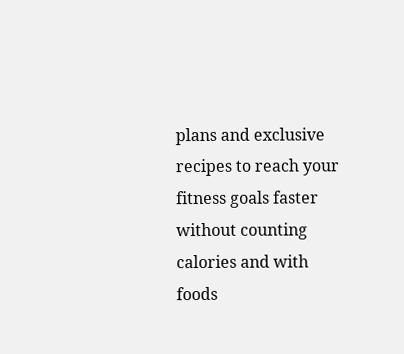plans and exclusive recipes to reach your fitness goals faster without counting calories and with foods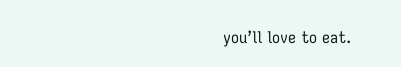you’ll love to eat.